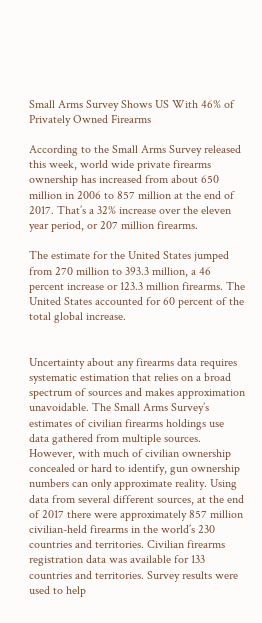Small Arms Survey Shows US With 46% of Privately Owned Firearms

According to the Small Arms Survey released this week, world wide private firearms ownership has increased from about 650 million in 2006 to 857 million at the end of 2017. That’s a 32% increase over the eleven year period, or 207 million firearms.

The estimate for the United States jumped from 270 million to 393.3 million, a 46 percent increase or 123.3 million firearms. The United States accounted for 60 percent of the total global increase.


Uncertainty about any firearms data requires systematic estimation that relies on a broad spectrum of sources and makes approximation unavoidable. The Small Arms Survey’s estimates of civilian firearms holdings use data gathered from multiple sources. However, with much of civilian ownership concealed or hard to identify, gun ownership numbers can only approximate reality. Using data from several different sources, at the end of 2017 there were approximately 857 million civilian-held firearms in the world’s 230 countries and territories. Civilian firearms registration data was available for 133 countries and territories. Survey results were used to help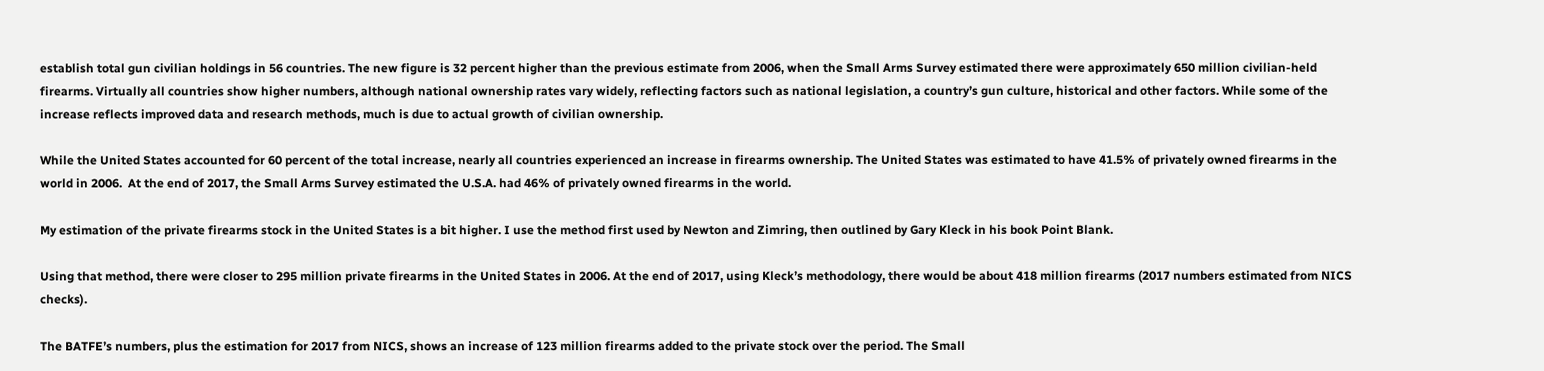establish total gun civilian holdings in 56 countries. The new figure is 32 percent higher than the previous estimate from 2006, when the Small Arms Survey estimated there were approximately 650 million civilian-held firearms. Virtually all countries show higher numbers, although national ownership rates vary widely, reflecting factors such as national legislation, a country’s gun culture, historical and other factors. While some of the increase reflects improved data and research methods, much is due to actual growth of civilian ownership.

While the United States accounted for 60 percent of the total increase, nearly all countries experienced an increase in firearms ownership. The United States was estimated to have 41.5% of privately owned firearms in the world in 2006.  At the end of 2017, the Small Arms Survey estimated the U.S.A. had 46% of privately owned firearms in the world.

My estimation of the private firearms stock in the United States is a bit higher. I use the method first used by Newton and Zimring, then outlined by Gary Kleck in his book Point Blank.

Using that method, there were closer to 295 million private firearms in the United States in 2006. At the end of 2017, using Kleck’s methodology, there would be about 418 million firearms (2017 numbers estimated from NICS checks).

The BATFE’s numbers, plus the estimation for 2017 from NICS, shows an increase of 123 million firearms added to the private stock over the period. The Small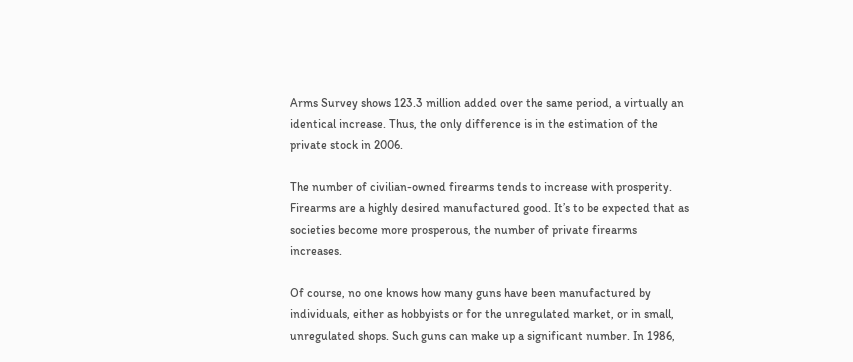Arms Survey shows 123.3 million added over the same period, a virtually an identical increase. Thus, the only difference is in the estimation of the private stock in 2006.

The number of civilian-owned firearms tends to increase with prosperity. Firearms are a highly desired manufactured good. It’s to be expected that as societies become more prosperous, the number of private firearms increases.

Of course, no one knows how many guns have been manufactured by individuals, either as hobbyists or for the unregulated market, or in small, unregulated shops. Such guns can make up a significant number. In 1986,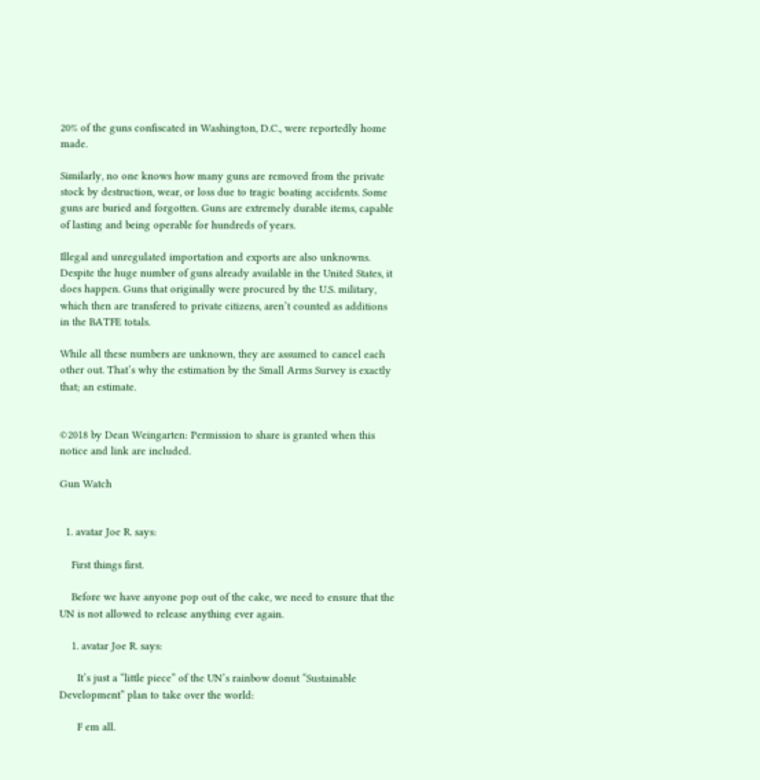20% of the guns confiscated in Washington, D.C., were reportedly home made.

Similarly, no one knows how many guns are removed from the private stock by destruction, wear, or loss due to tragic boating accidents. Some guns are buried and forgotten. Guns are extremely durable items, capable of lasting and being operable for hundreds of years.

Illegal and unregulated importation and exports are also unknowns. Despite the huge number of guns already available in the United States, it does happen. Guns that originally were procured by the U.S. military, which then are transfered to private citizens, aren’t counted as additions in the BATFE totals.

While all these numbers are unknown, they are assumed to cancel each other out. That’s why the estimation by the Small Arms Survey is exactly that; an estimate.


©2018 by Dean Weingarten: Permission to share is granted when this notice and link are included.

Gun Watch


  1. avatar Joe R. says:

    First things first.

    Before we have anyone pop out of the cake, we need to ensure that the UN is not allowed to release anything ever again.

    1. avatar Joe R. says:

      It’s just a “little piece” of the UN’s rainbow donut “Sustainable Development” plan to take over the world:

      F em all.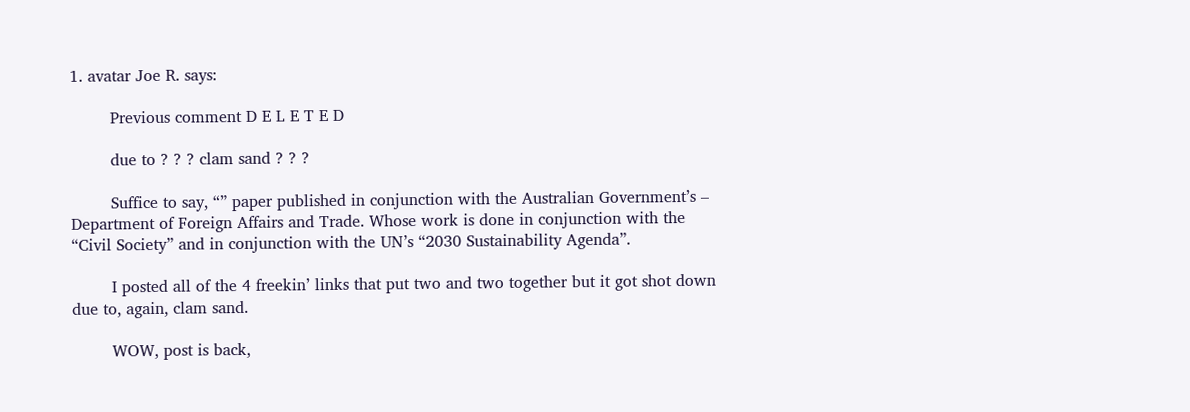1. avatar Joe R. says:

        Previous comment D E L E T E D

        due to ? ? ? clam sand ? ? ?

        Suffice to say, “” paper published in conjunction with the Australian Government’s – Department of Foreign Affairs and Trade. Whose work is done in conjunction with the “Civil Society” and in conjunction with the UN’s “2030 Sustainability Agenda”.

        I posted all of the 4 freekin’ links that put two and two together but it got shot down due to, again, clam sand.

        WOW, post is back,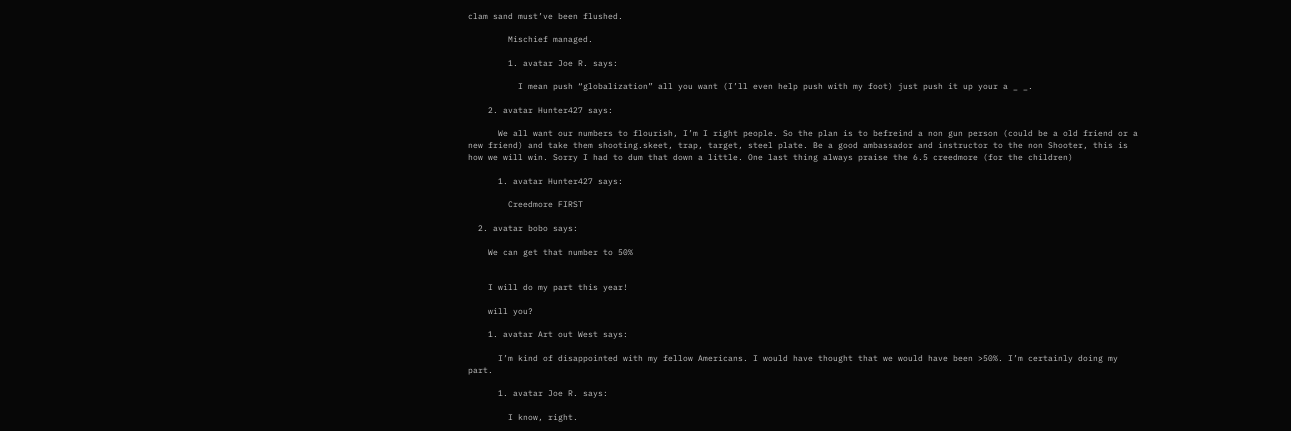clam sand must’ve been flushed.

        Mischief managed.

        1. avatar Joe R. says:

          I mean push “globalization” all you want (I’ll even help push with my foot) just push it up your a _ _.

    2. avatar Hunter427 says:

      We all want our numbers to flourish, I’m I right people. So the plan is to befreind a non gun person (could be a old friend or a new friend) and take them shooting.skeet, trap, target, steel plate. Be a good ambassador and instructor to the non Shooter, this is how we will win. Sorry I had to dum that down a little. One last thing always praise the 6.5 creedmore (for the children)

      1. avatar Hunter427 says:

        Creedmore FIRST

  2. avatar bobo says:

    We can get that number to 50%


    I will do my part this year!

    will you?

    1. avatar Art out West says:

      I’m kind of disappointed with my fellow Americans. I would have thought that we would have been >50%. I’m certainly doing my part.

      1. avatar Joe R. says:

        I know, right.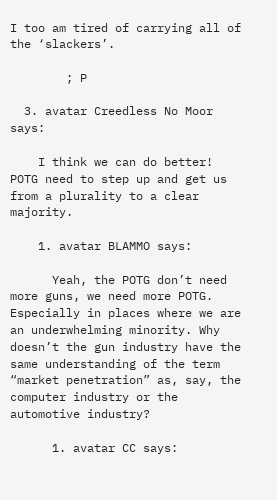I too am tired of carrying all of the ‘slackers’.

        ; P

  3. avatar Creedless No Moor says:

    I think we can do better! POTG need to step up and get us from a plurality to a clear majority.

    1. avatar BLAMMO says:

      Yeah, the POTG don’t need more guns, we need more POTG. Especially in places where we are an underwhelming minority. Why doesn’t the gun industry have the same understanding of the term “market penetration” as, say, the computer industry or the automotive industry?

      1. avatar CC says: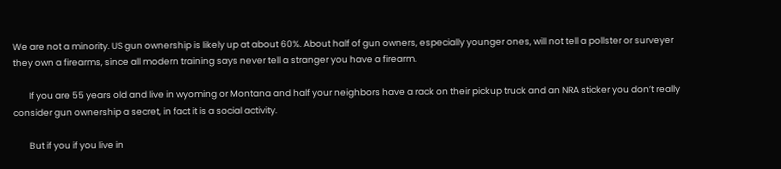We are not a minority. US gun ownership is likely up at about 60%. About half of gun owners, especially younger ones, will not tell a pollster or surveyer they own a firearms, since all modern training says never tell a stranger you have a firearm.

        If you are 55 years old and live in wyoming or Montana and half your neighbors have a rack on their pickup truck and an NRA sticker you don’t really consider gun ownership a secret, in fact it is a social activity.

        But if you if you live in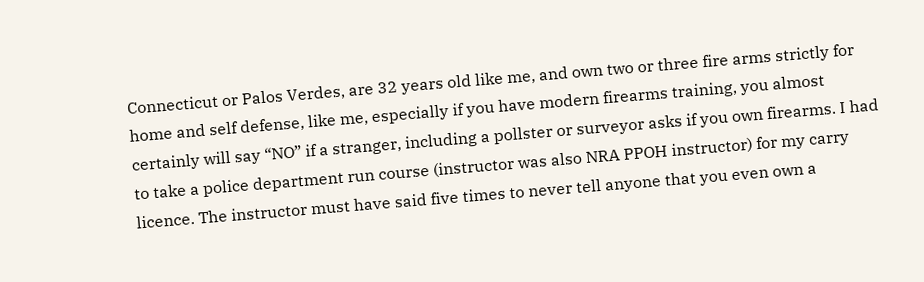Connecticut or Palos Verdes, are 32 years old like me, and own two or three fire arms strictly for home and self defense, like me, especially if you have modern firearms training, you almost certainly will say “NO” if a stranger, including a pollster or surveyor asks if you own firearms. I had to take a police department run course (instructor was also NRA PPOH instructor) for my carry licence. The instructor must have said five times to never tell anyone that you even own a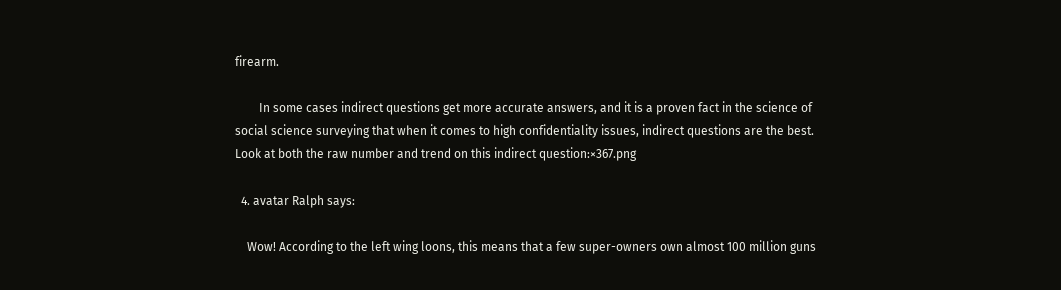firearm.

        In some cases indirect questions get more accurate answers, and it is a proven fact in the science of social science surveying that when it comes to high confidentiality issues, indirect questions are the best. Look at both the raw number and trend on this indirect question:×367.png

  4. avatar Ralph says:

    Wow! According to the left wing loons, this means that a few super-owners own almost 100 million guns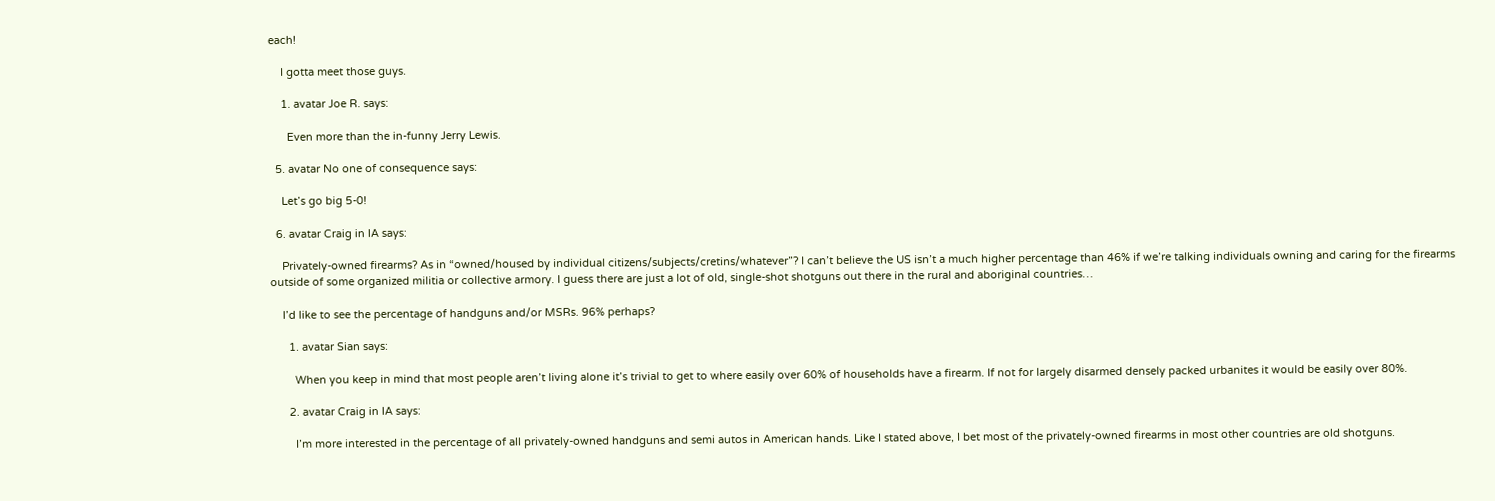each!

    I gotta meet those guys.

    1. avatar Joe R. says:

      Even more than the in-funny Jerry Lewis.

  5. avatar No one of consequence says:

    Let’s go big 5-0!

  6. avatar Craig in IA says:

    Privately-owned firearms? As in “owned/housed by individual citizens/subjects/cretins/whatever”? I can’t believe the US isn’t a much higher percentage than 46% if we’re talking individuals owning and caring for the firearms outside of some organized militia or collective armory. I guess there are just a lot of old, single-shot shotguns out there in the rural and aboriginal countries…

    I’d like to see the percentage of handguns and/or MSRs. 96% perhaps?

      1. avatar Sian says:

        When you keep in mind that most people aren’t living alone it’s trivial to get to where easily over 60% of households have a firearm. If not for largely disarmed densely packed urbanites it would be easily over 80%.

      2. avatar Craig in IA says:

        I’m more interested in the percentage of all privately-owned handguns and semi autos in American hands. Like I stated above, I bet most of the privately-owned firearms in most other countries are old shotguns.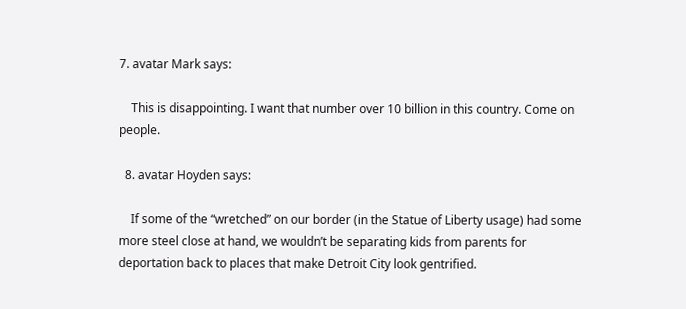7. avatar Mark says:

    This is disappointing. I want that number over 10 billion in this country. Come on people.

  8. avatar Hoyden says:

    If some of the “wretched” on our border (in the Statue of Liberty usage) had some more steel close at hand, we wouldn’t be separating kids from parents for deportation back to places that make Detroit City look gentrified.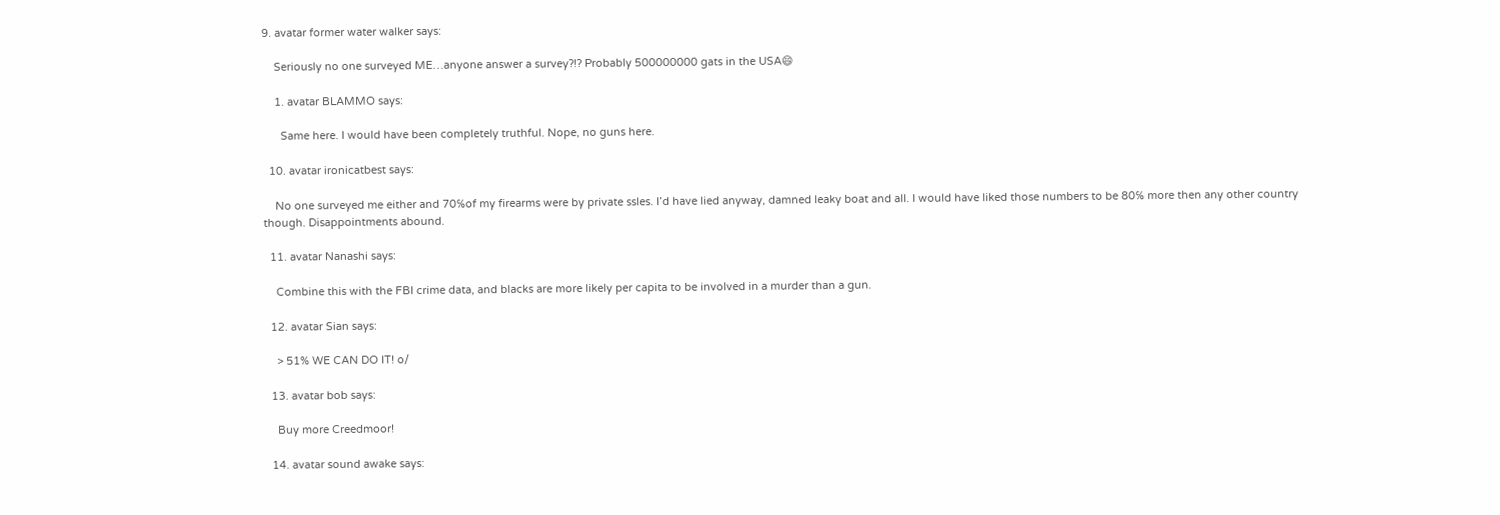9. avatar former water walker says:

    Seriously no one surveyed ME…anyone answer a survey?!? Probably 500000000 gats in the USA😄

    1. avatar BLAMMO says:

      Same here. I would have been completely truthful. Nope, no guns here.

  10. avatar ironicatbest says:

    No one surveyed me either and 70℅of my firearms were by private ssles. I’d have lied anyway, damned leaky boat and all. I would have liked those numbers to be 80℅ more then any other country though. Disappointments abound.

  11. avatar Nanashi says:

    Combine this with the FBI crime data, and blacks are more likely per capita to be involved in a murder than a gun.

  12. avatar Sian says:

    > 51% WE CAN DO IT! o/

  13. avatar bob says:

    Buy more Creedmoor!

  14. avatar sound awake says: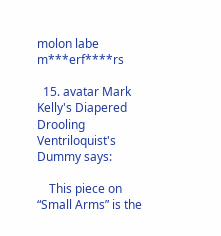molon labe m***erf****rs

  15. avatar Mark Kelly's Diapered Drooling Ventriloquist's Dummy says:

    This piece on “Small Arms” is the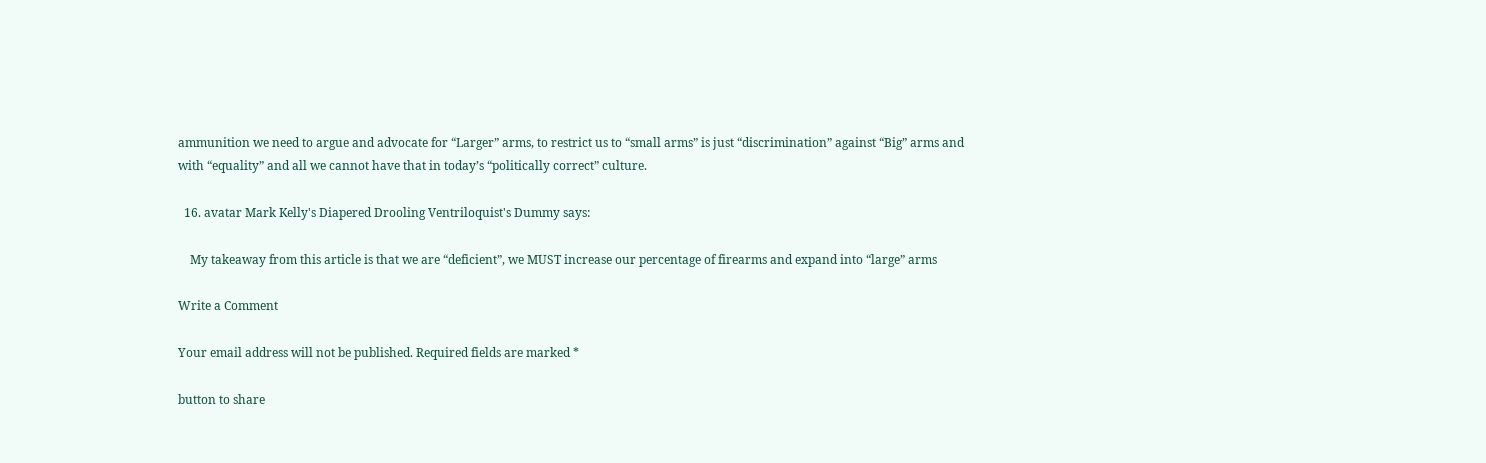ammunition we need to argue and advocate for “Larger” arms, to restrict us to “small arms” is just “discrimination” against “Big” arms and with “equality” and all we cannot have that in today’s “politically correct” culture.

  16. avatar Mark Kelly's Diapered Drooling Ventriloquist's Dummy says:

    My takeaway from this article is that we are “deficient”, we MUST increase our percentage of firearms and expand into “large” arms

Write a Comment

Your email address will not be published. Required fields are marked *

button to share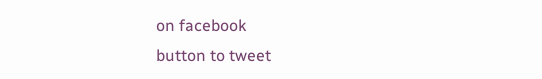on facebook
button to tweet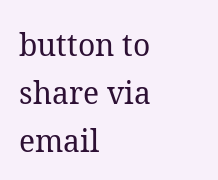button to share via email